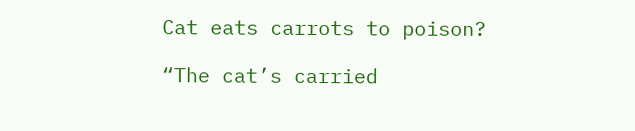Cat eats carrots to poison?

“The cat’s carried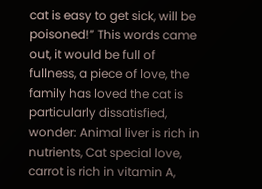cat is easy to get sick, will be poisoned!” This words came out, it would be full of fullness, a piece of love, the family has loved the cat is particularly dissatisfied, wonder: Animal liver is rich in nutrients, Cat special love, carrot is rich in vitamin A,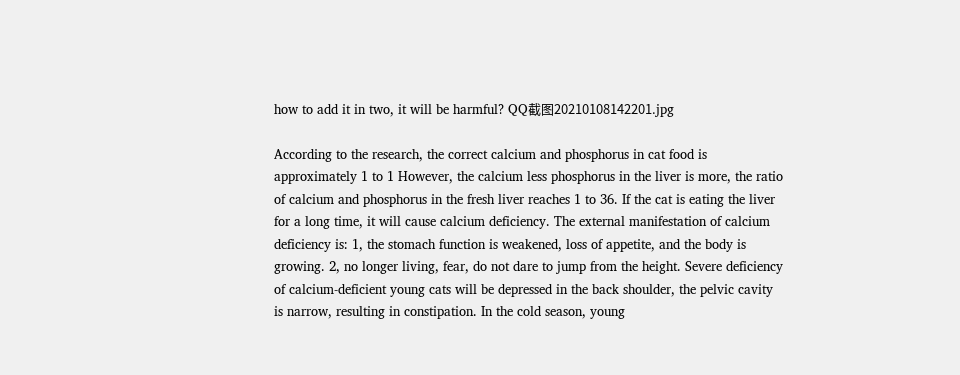how to add it in two, it will be harmful? QQ截图20210108142201.jpg

According to the research, the correct calcium and phosphorus in cat food is approximately 1 to 1 However, the calcium less phosphorus in the liver is more, the ratio of calcium and phosphorus in the fresh liver reaches 1 to 36. If the cat is eating the liver for a long time, it will cause calcium deficiency. The external manifestation of calcium deficiency is: 1, the stomach function is weakened, loss of appetite, and the body is growing. 2, no longer living, fear, do not dare to jump from the height. Severe deficiency of calcium-deficient young cats will be depressed in the back shoulder, the pelvic cavity is narrow, resulting in constipation. In the cold season, young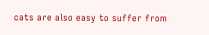cats are also easy to suffer from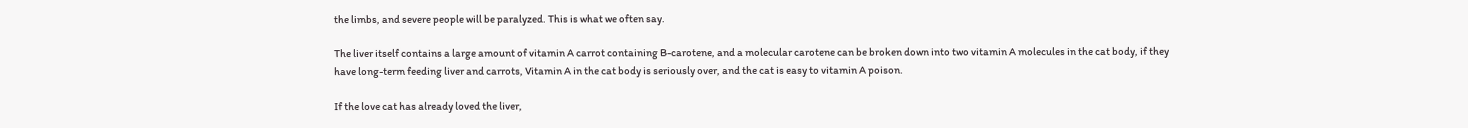the limbs, and severe people will be paralyzed. This is what we often say.

The liver itself contains a large amount of vitamin A carrot containing B-carotene, and a molecular carotene can be broken down into two vitamin A molecules in the cat body, if they have long-term feeding liver and carrots, Vitamin A in the cat body is seriously over, and the cat is easy to vitamin A poison.

If the love cat has already loved the liver,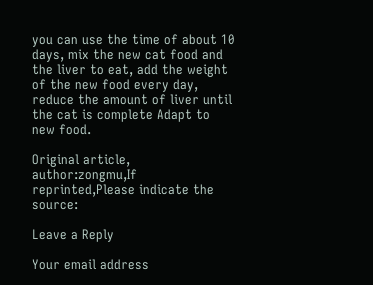you can use the time of about 10 days, mix the new cat food and the liver to eat, add the weight of the new food every day, reduce the amount of liver until the cat is complete Adapt to new food.

Original article, author:zongmu,If reprinted,Please indicate the source:

Leave a Reply

Your email address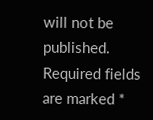will not be published. Required fields are marked *